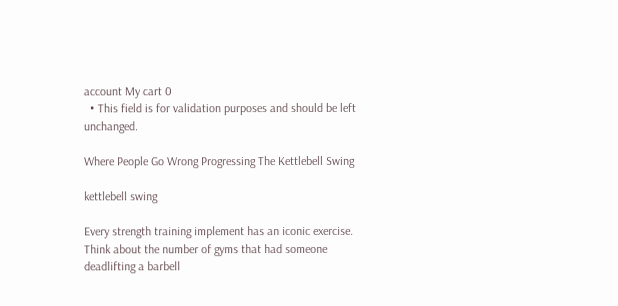account My cart 0
  • This field is for validation purposes and should be left unchanged.

Where People Go Wrong Progressing The Kettlebell Swing

kettlebell swing

Every strength training implement has an iconic exercise. Think about the number of gyms that had someone deadlifting a barbell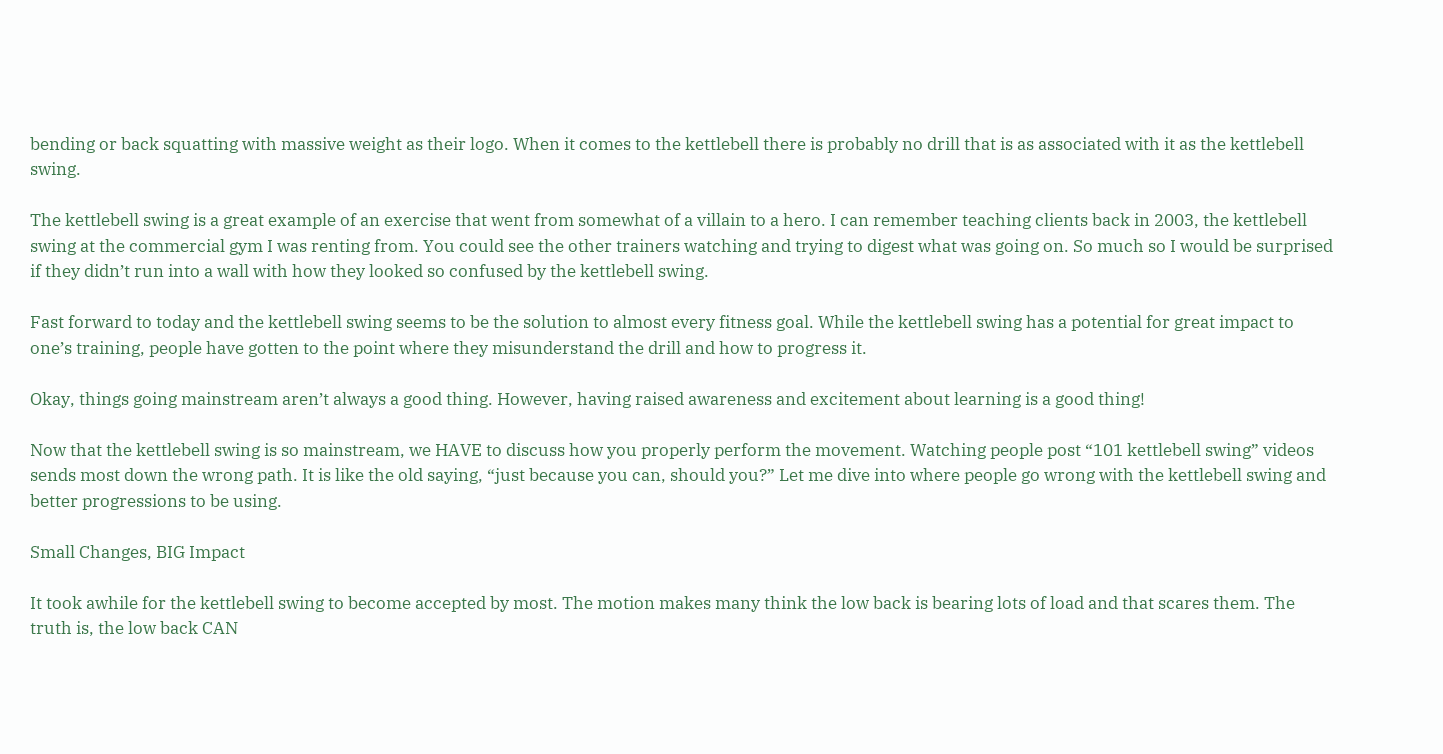bending or back squatting with massive weight as their logo. When it comes to the kettlebell there is probably no drill that is as associated with it as the kettlebell swing.

The kettlebell swing is a great example of an exercise that went from somewhat of a villain to a hero. I can remember teaching clients back in 2003, the kettlebell swing at the commercial gym I was renting from. You could see the other trainers watching and trying to digest what was going on. So much so I would be surprised if they didn’t run into a wall with how they looked so confused by the kettlebell swing.

Fast forward to today and the kettlebell swing seems to be the solution to almost every fitness goal. While the kettlebell swing has a potential for great impact to one’s training, people have gotten to the point where they misunderstand the drill and how to progress it.

Okay, things going mainstream aren’t always a good thing. However, having raised awareness and excitement about learning is a good thing!

Now that the kettlebell swing is so mainstream, we HAVE to discuss how you properly perform the movement. Watching people post “101 kettlebell swing” videos sends most down the wrong path. It is like the old saying, “just because you can, should you?” Let me dive into where people go wrong with the kettlebell swing and better progressions to be using.

Small Changes, BIG Impact

It took awhile for the kettlebell swing to become accepted by most. The motion makes many think the low back is bearing lots of load and that scares them. The truth is, the low back CAN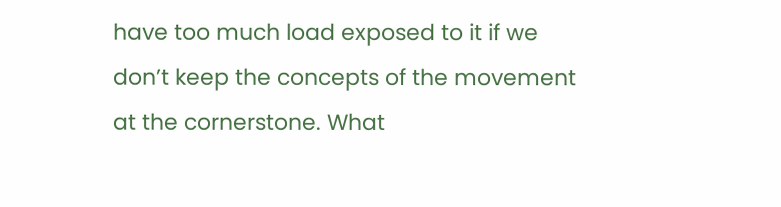have too much load exposed to it if we don’t keep the concepts of the movement at the cornerstone. What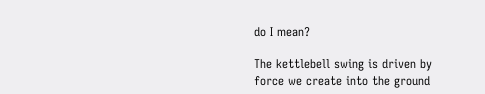do I mean?

The kettlebell swing is driven by force we create into the ground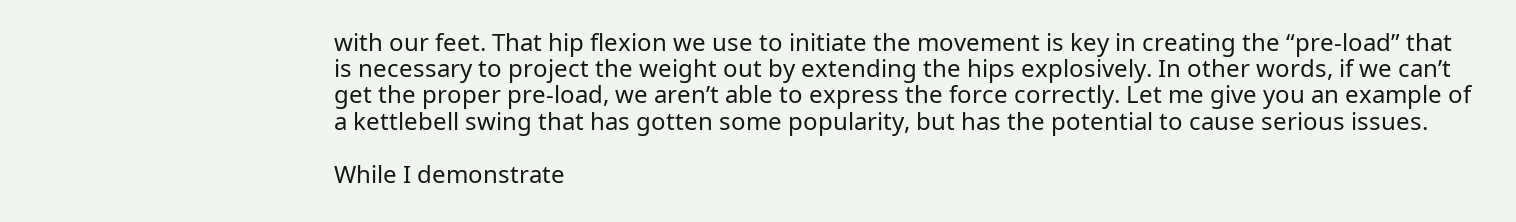with our feet. That hip flexion we use to initiate the movement is key in creating the “pre-load” that is necessary to project the weight out by extending the hips explosively. In other words, if we can’t get the proper pre-load, we aren’t able to express the force correctly. Let me give you an example of a kettlebell swing that has gotten some popularity, but has the potential to cause serious issues.

While I demonstrate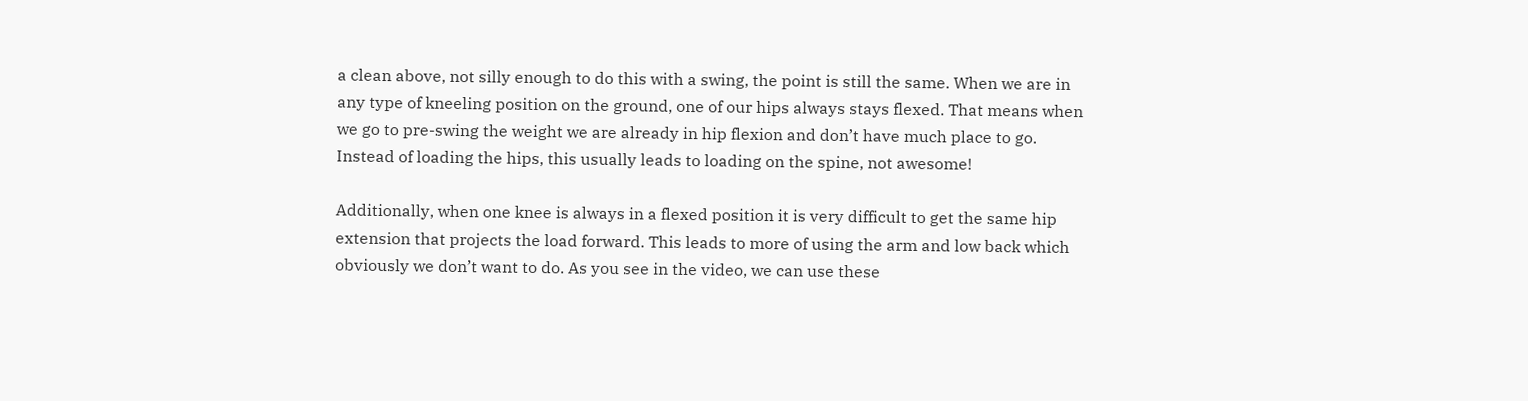a clean above, not silly enough to do this with a swing, the point is still the same. When we are in any type of kneeling position on the ground, one of our hips always stays flexed. That means when we go to pre-swing the weight we are already in hip flexion and don’t have much place to go. Instead of loading the hips, this usually leads to loading on the spine, not awesome!

Additionally, when one knee is always in a flexed position it is very difficult to get the same hip extension that projects the load forward. This leads to more of using the arm and low back which obviously we don’t want to do. As you see in the video, we can use these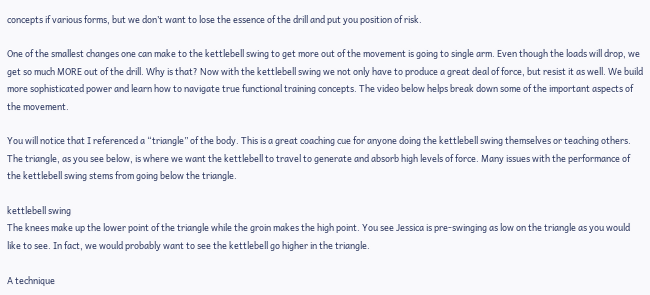concepts if various forms, but we don’t want to lose the essence of the drill and put you position of risk.

One of the smallest changes one can make to the kettlebell swing to get more out of the movement is going to single arm. Even though the loads will drop, we get so much MORE out of the drill. Why is that? Now with the kettlebell swing we not only have to produce a great deal of force, but resist it as well. We build more sophisticated power and learn how to navigate true functional training concepts. The video below helps break down some of the important aspects of the movement.

You will notice that I referenced a “triangle” of the body. This is a great coaching cue for anyone doing the kettlebell swing themselves or teaching others. The triangle, as you see below, is where we want the kettlebell to travel to generate and absorb high levels of force. Many issues with the performance of the kettlebell swing stems from going below the triangle.

kettlebell swing
The knees make up the lower point of the triangle while the groin makes the high point. You see Jessica is pre-swinging as low on the triangle as you would like to see. In fact, we would probably want to see the kettlebell go higher in the triangle.

A technique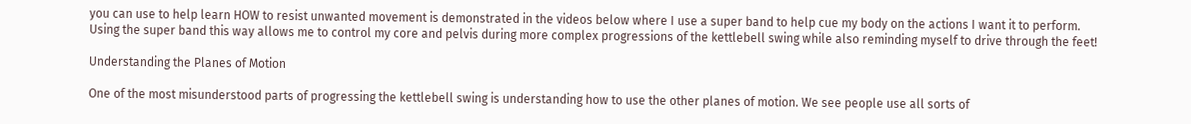you can use to help learn HOW to resist unwanted movement is demonstrated in the videos below where I use a super band to help cue my body on the actions I want it to perform. Using the super band this way allows me to control my core and pelvis during more complex progressions of the kettlebell swing while also reminding myself to drive through the feet!

Understanding the Planes of Motion

One of the most misunderstood parts of progressing the kettlebell swing is understanding how to use the other planes of motion. We see people use all sorts of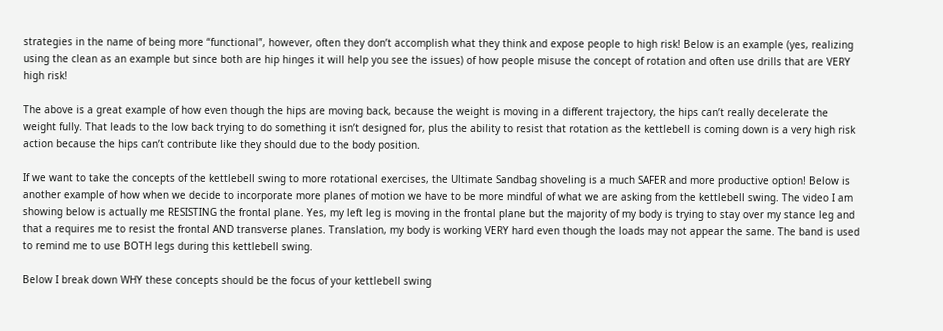strategies in the name of being more “functional”, however, often they don’t accomplish what they think and expose people to high risk! Below is an example (yes, realizing using the clean as an example but since both are hip hinges it will help you see the issues) of how people misuse the concept of rotation and often use drills that are VERY high risk!

The above is a great example of how even though the hips are moving back, because the weight is moving in a different trajectory, the hips can’t really decelerate the weight fully. That leads to the low back trying to do something it isn’t designed for, plus the ability to resist that rotation as the kettlebell is coming down is a very high risk action because the hips can’t contribute like they should due to the body position.

If we want to take the concepts of the kettlebell swing to more rotational exercises, the Ultimate Sandbag shoveling is a much SAFER and more productive option! Below is another example of how when we decide to incorporate more planes of motion we have to be more mindful of what we are asking from the kettlebell swing. The video I am showing below is actually me RESISTING the frontal plane. Yes, my left leg is moving in the frontal plane but the majority of my body is trying to stay over my stance leg and that a requires me to resist the frontal AND transverse planes. Translation, my body is working VERY hard even though the loads may not appear the same. The band is used to remind me to use BOTH legs during this kettlebell swing.

Below I break down WHY these concepts should be the focus of your kettlebell swing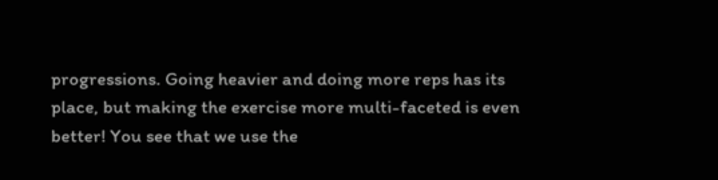progressions. Going heavier and doing more reps has its place, but making the exercise more multi-faceted is even better! You see that we use the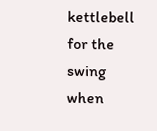kettlebell for the swing when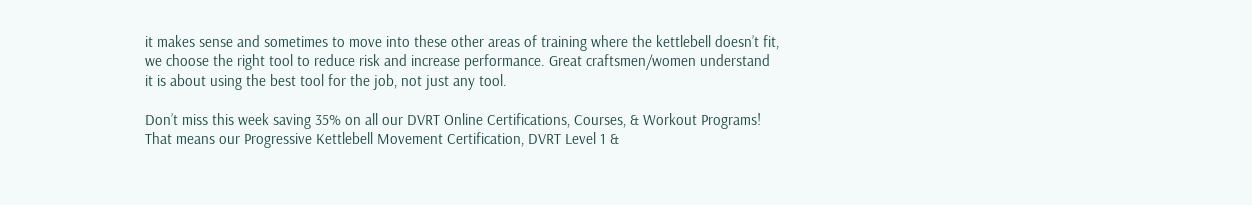it makes sense and sometimes to move into these other areas of training where the kettlebell doesn’t fit, we choose the right tool to reduce risk and increase performance. Great craftsmen/women understand it is about using the best tool for the job, not just any tool.

Don’t miss this week saving 35% on all our DVRT Online Certifications, Courses, & Workout Programs! That means our Progressive Kettlebell Movement Certification, DVRT Level 1 &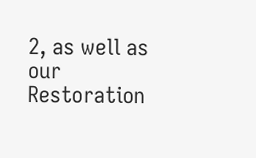2, as well as our Restoration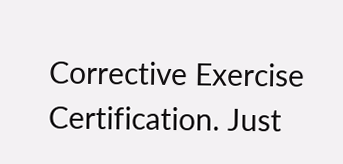Corrective Exercise Certification. Just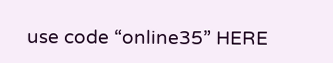use code “online35” HERE